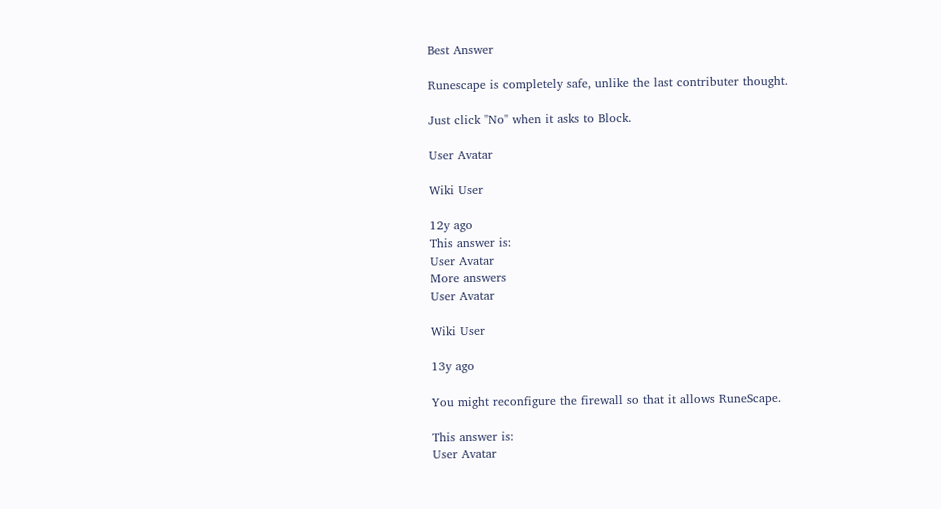Best Answer

Runescape is completely safe, unlike the last contributer thought.

Just click "No" when it asks to Block.

User Avatar

Wiki User

12y ago
This answer is:
User Avatar
More answers
User Avatar

Wiki User

13y ago

You might reconfigure the firewall so that it allows RuneScape.

This answer is:
User Avatar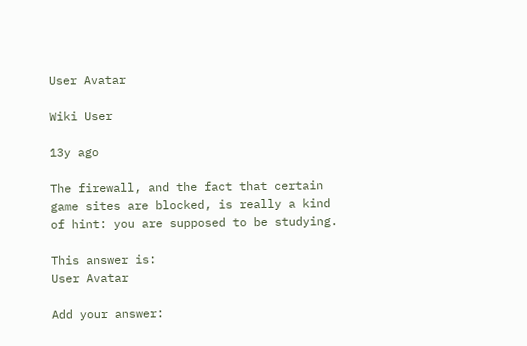User Avatar

Wiki User

13y ago

The firewall, and the fact that certain game sites are blocked, is really a kind of hint: you are supposed to be studying.

This answer is:
User Avatar

Add your answer: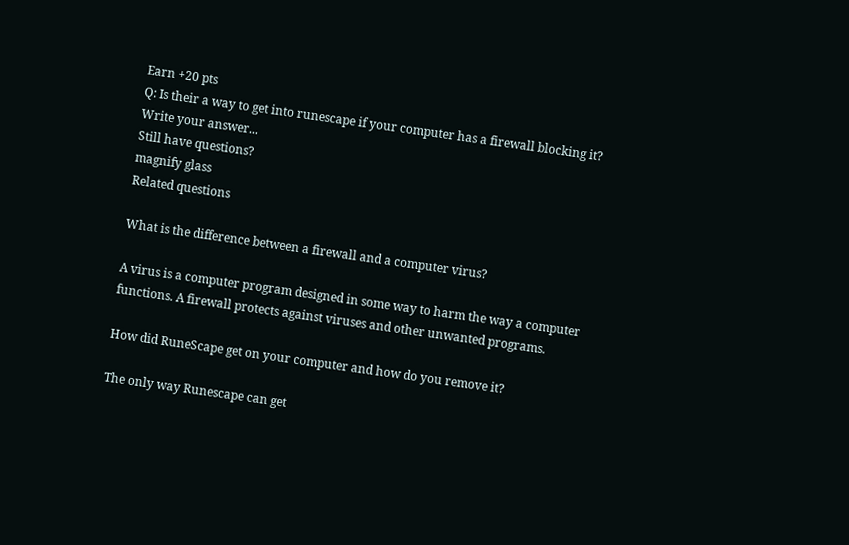Earn +20 pts
Q: Is their a way to get into runescape if your computer has a firewall blocking it?
Write your answer...
Still have questions?
magnify glass
Related questions

What is the difference between a firewall and a computer virus?

A virus is a computer program designed in some way to harm the way a computer functions. A firewall protects against viruses and other unwanted programs.

How did RuneScape get on your computer and how do you remove it?

The only way Runescape can get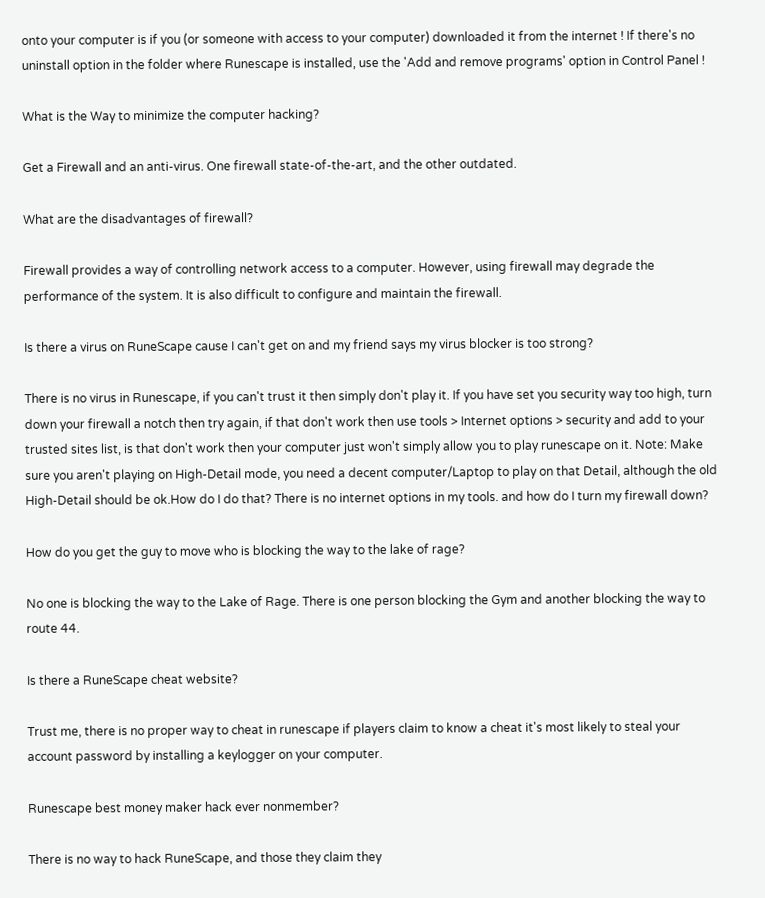onto your computer is if you (or someone with access to your computer) downloaded it from the internet ! If there's no uninstall option in the folder where Runescape is installed, use the 'Add and remove programs' option in Control Panel !

What is the Way to minimize the computer hacking?

Get a Firewall and an anti-virus. One firewall state-of-the-art, and the other outdated.

What are the disadvantages of firewall?

Firewall provides a way of controlling network access to a computer. However, using firewall may degrade the performance of the system. It is also difficult to configure and maintain the firewall.

Is there a virus on RuneScape cause I can't get on and my friend says my virus blocker is too strong?

There is no virus in Runescape, if you can't trust it then simply don't play it. If you have set you security way too high, turn down your firewall a notch then try again, if that don't work then use tools > Internet options > security and add to your trusted sites list, is that don't work then your computer just won't simply allow you to play runescape on it. Note: Make sure you aren't playing on High-Detail mode, you need a decent computer/Laptop to play on that Detail, although the old High-Detail should be ok.How do I do that? There is no internet options in my tools. and how do I turn my firewall down?

How do you get the guy to move who is blocking the way to the lake of rage?

No one is blocking the way to the Lake of Rage. There is one person blocking the Gym and another blocking the way to route 44.

Is there a RuneScape cheat website?

Trust me, there is no proper way to cheat in runescape if players claim to know a cheat it's most likely to steal your account password by installing a keylogger on your computer.

Runescape best money maker hack ever nonmember?

There is no way to hack RuneScape, and those they claim they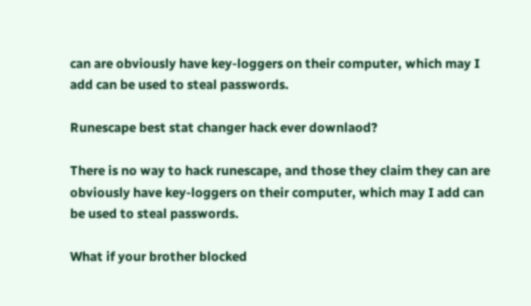can are obviously have key-loggers on their computer, which may I add can be used to steal passwords.

Runescape best stat changer hack ever downlaod?

There is no way to hack runescape, and those they claim they can are obviously have key-loggers on their computer, which may I add can be used to steal passwords.

What if your brother blocked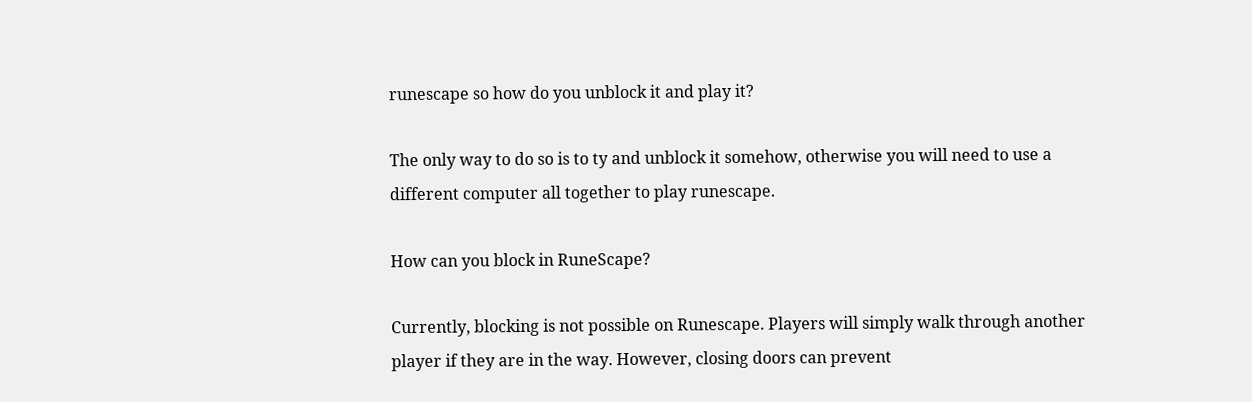runescape so how do you unblock it and play it?

The only way to do so is to ty and unblock it somehow, otherwise you will need to use a different computer all together to play runescape.

How can you block in RuneScape?

Currently, blocking is not possible on Runescape. Players will simply walk through another player if they are in the way. However, closing doors can prevent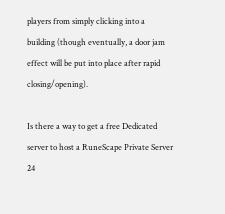players from simply clicking into a building (though eventually, a door jam effect will be put into place after rapid closing/opening).

Is there a way to get a free Dedicated server to host a RuneScape Private Server 24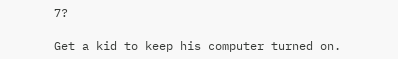7?

Get a kid to keep his computer turned on.